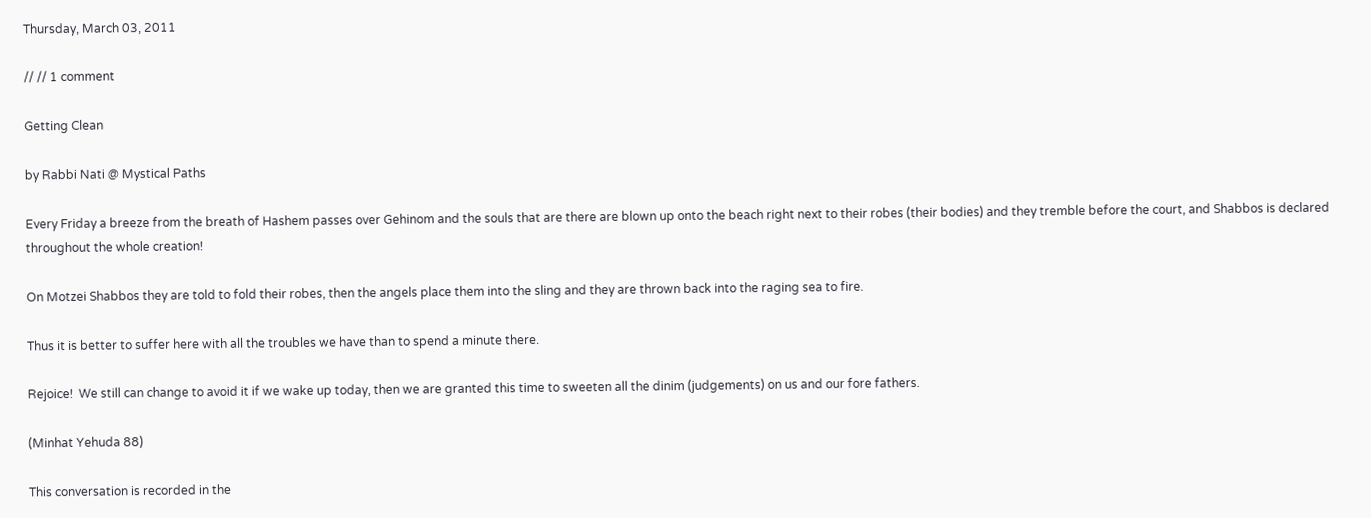Thursday, March 03, 2011

// // 1 comment

Getting Clean

by Rabbi Nati @ Mystical Paths

Every Friday a breeze from the breath of Hashem passes over Gehinom and the souls that are there are blown up onto the beach right next to their robes (their bodies) and they tremble before the court, and Shabbos is declared throughout the whole creation!

On Motzei Shabbos they are told to fold their robes, then the angels place them into the sling and they are thrown back into the raging sea to fire.

Thus it is better to suffer here with all the troubles we have than to spend a minute there.

Rejoice!  We still can change to avoid it if we wake up today, then we are granted this time to sweeten all the dinim (judgements) on us and our fore fathers.

(Minhat Yehuda 88)

This conversation is recorded in the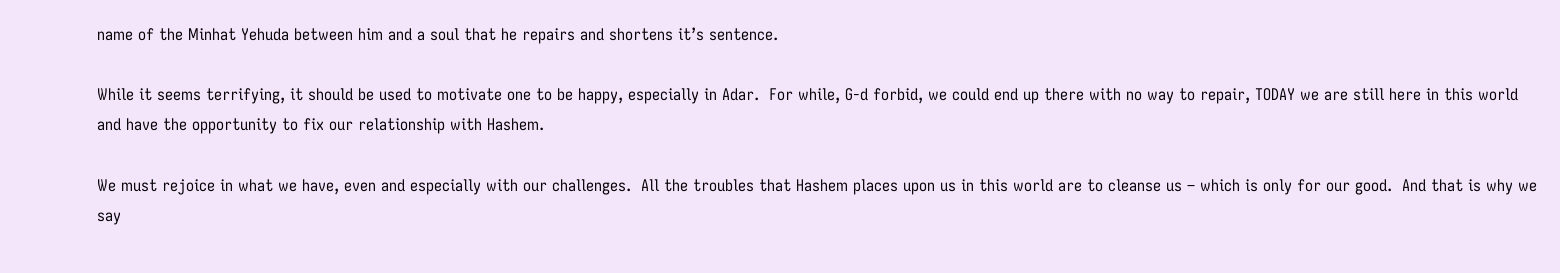name of the Minhat Yehuda between him and a soul that he repairs and shortens it’s sentence.

While it seems terrifying, it should be used to motivate one to be happy, especially in Adar.  For while, G-d forbid, we could end up there with no way to repair, TODAY we are still here in this world and have the opportunity to fix our relationship with Hashem.

We must rejoice in what we have, even and especially with our challenges.  All the troubles that Hashem places upon us in this world are to cleanse us – which is only for our good.  And that is why we say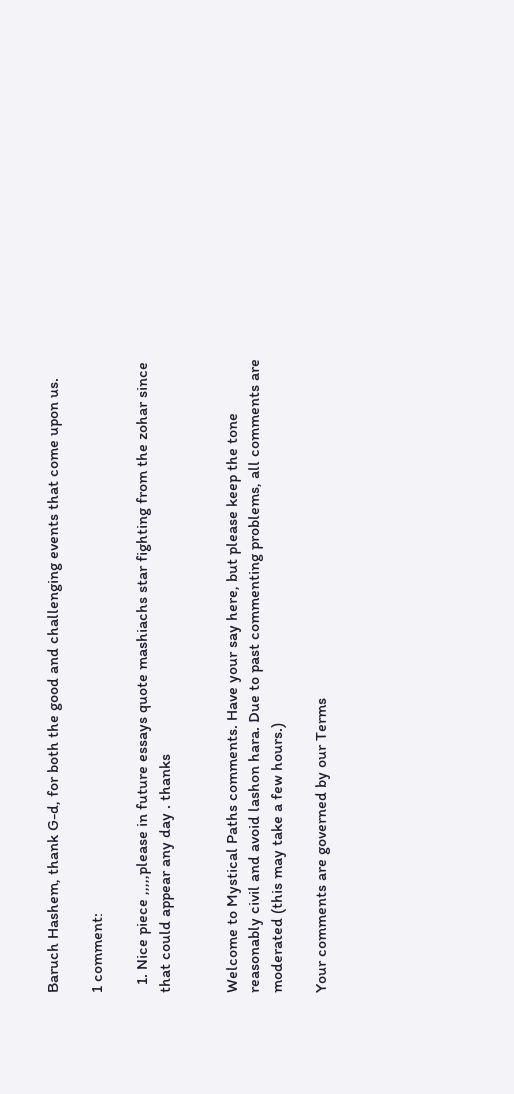Baruch Hashem, thank G-d, for both the good and challenging events that come upon us.

1 comment:

  1. Nice piece ,,,,,please in future essays quote mashiachs star fighting from the zohar since that could appear any day . thanks


Welcome to Mystical Paths comments. Have your say here, but please keep the tone reasonably civil and avoid lashon hara. Due to past commenting problems, all comments are moderated (this may take a few hours.)

Your comments are governed by our Terms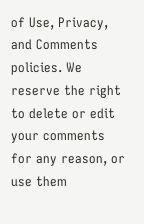of Use, Privacy, and Comments policies. We reserve the right to delete or edit your comments for any reason, or use them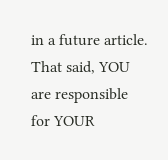in a future article. That said, YOU are responsible for YOUR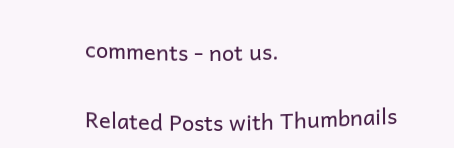comments - not us.

Related Posts with Thumbnails